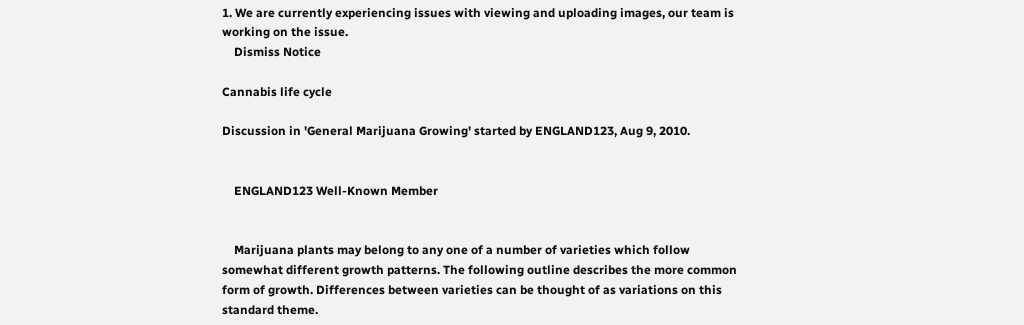1. We are currently experiencing issues with viewing and uploading images, our team is working on the issue.
    Dismiss Notice

Cannabis life cycle

Discussion in 'General Marijuana Growing' started by ENGLAND123, Aug 9, 2010.


    ENGLAND123 Well-Known Member


    Marijuana plants may belong to any one of a number of varieties which follow somewhat different growth patterns. The following outline describes the more common form of growth. Differences between varieties can be thought of as variations on this standard theme.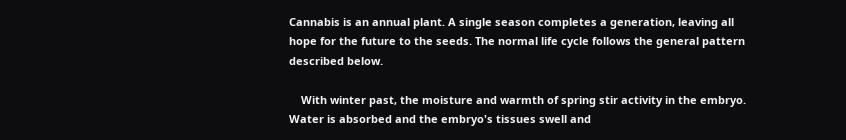Cannabis is an annual plant. A single season completes a generation, leaving all hope for the future to the seeds. The normal life cycle follows the general pattern described below.

    With winter past, the moisture and warmth of spring stir activity in the embryo. Water is absorbed and the embryo's tissues swell and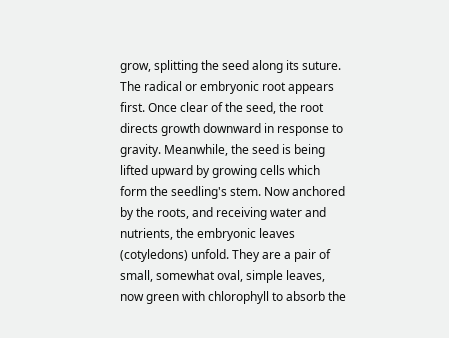grow, splitting the seed along its suture. The radical or embryonic root appears first. Once clear of the seed, the root directs growth downward in response to gravity. Meanwhile, the seed is being lifted upward by growing cells which form the seedling's stem. Now anchored by the roots, and receiving water and nutrients, the embryonic leaves (cotyledons) unfold. They are a pair of small, somewhat oval, simple leaves, now green with chlorophyll to absorb the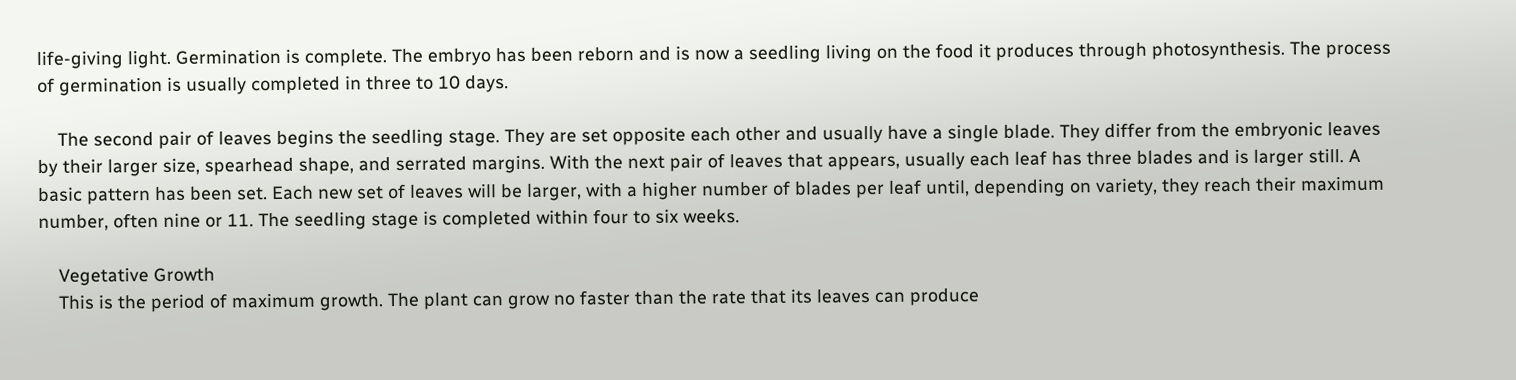life-giving light. Germination is complete. The embryo has been reborn and is now a seedling living on the food it produces through photosynthesis. The process of germination is usually completed in three to 10 days.

    The second pair of leaves begins the seedling stage. They are set opposite each other and usually have a single blade. They differ from the embryonic leaves by their larger size, spearhead shape, and serrated margins. With the next pair of leaves that appears, usually each leaf has three blades and is larger still. A basic pattern has been set. Each new set of leaves will be larger, with a higher number of blades per leaf until, depending on variety, they reach their maximum number, often nine or 11. The seedling stage is completed within four to six weeks.

    Vegetative Growth
    This is the period of maximum growth. The plant can grow no faster than the rate that its leaves can produce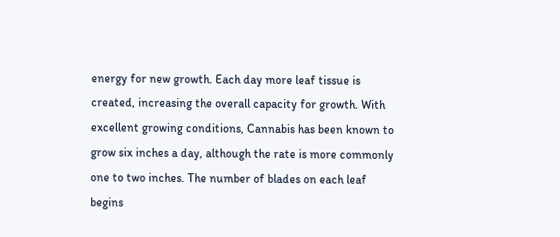energy for new growth. Each day more leaf tissue is created, increasing the overall capacity for growth. With excellent growing conditions, Cannabis has been known to grow six inches a day, although the rate is more commonly one to two inches. The number of blades on each leaf begins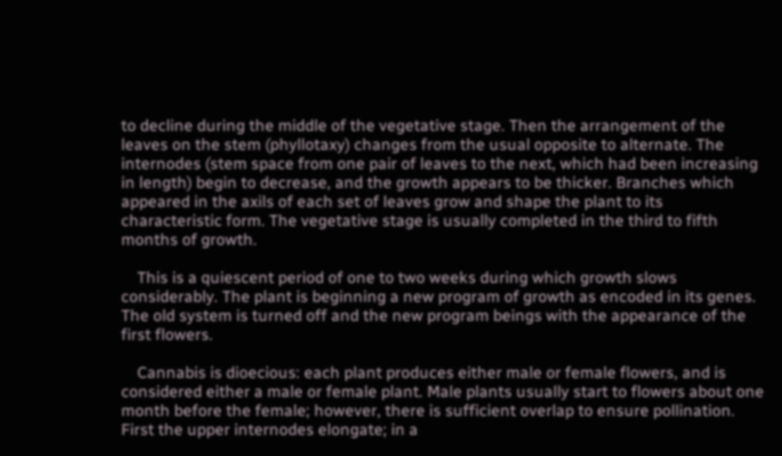to decline during the middle of the vegetative stage. Then the arrangement of the leaves on the stem (phyllotaxy) changes from the usual opposite to alternate. The internodes (stem space from one pair of leaves to the next, which had been increasing in length) begin to decrease, and the growth appears to be thicker. Branches which appeared in the axils of each set of leaves grow and shape the plant to its characteristic form. The vegetative stage is usually completed in the third to fifth months of growth.

    This is a quiescent period of one to two weeks during which growth slows considerably. The plant is beginning a new program of growth as encoded in its genes. The old system is turned off and the new program beings with the appearance of the first flowers.

    Cannabis is dioecious: each plant produces either male or female flowers, and is considered either a male or female plant. Male plants usually start to flowers about one month before the female; however, there is sufficient overlap to ensure pollination. First the upper internodes elongate; in a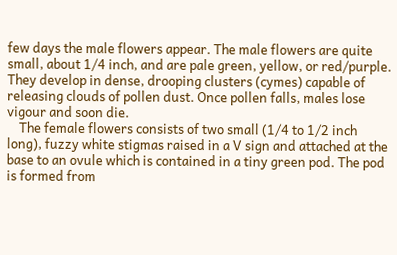few days the male flowers appear. The male flowers are quite small, about 1/4 inch, and are pale green, yellow, or red/purple. They develop in dense, drooping clusters (cymes) capable of releasing clouds of pollen dust. Once pollen falls, males lose vigour and soon die.
    The female flowers consists of two small (1/4 to 1/2 inch long), fuzzy white stigmas raised in a V sign and attached at the base to an ovule which is contained in a tiny green pod. The pod is formed from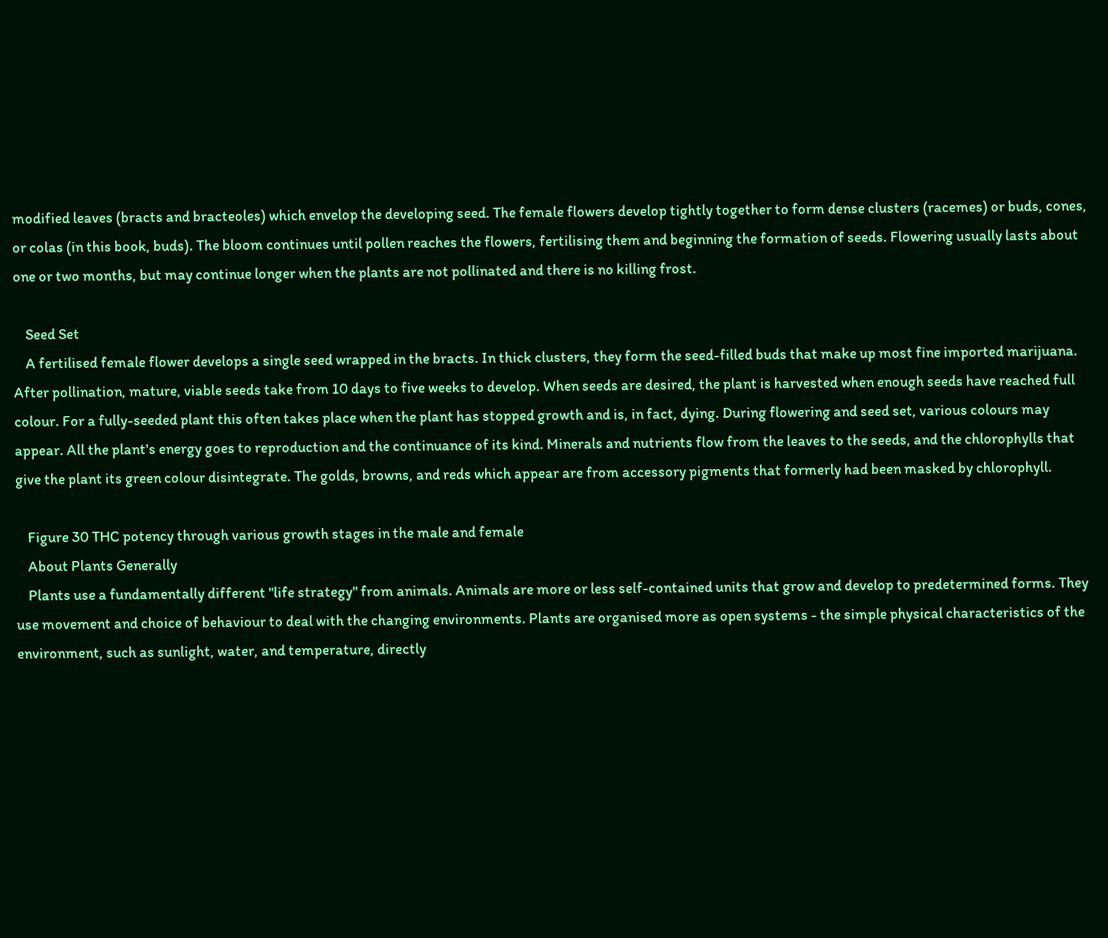modified leaves (bracts and bracteoles) which envelop the developing seed. The female flowers develop tightly together to form dense clusters (racemes) or buds, cones, or colas (in this book, buds). The bloom continues until pollen reaches the flowers, fertilising them and beginning the formation of seeds. Flowering usually lasts about one or two months, but may continue longer when the plants are not pollinated and there is no killing frost.

    Seed Set
    A fertilised female flower develops a single seed wrapped in the bracts. In thick clusters, they form the seed-filled buds that make up most fine imported marijuana. After pollination, mature, viable seeds take from 10 days to five weeks to develop. When seeds are desired, the plant is harvested when enough seeds have reached full colour. For a fully-seeded plant this often takes place when the plant has stopped growth and is, in fact, dying. During flowering and seed set, various colours may appear. All the plant's energy goes to reproduction and the continuance of its kind. Minerals and nutrients flow from the leaves to the seeds, and the chlorophylls that give the plant its green colour disintegrate. The golds, browns, and reds which appear are from accessory pigments that formerly had been masked by chlorophyll.

    Figure 30 THC potency through various growth stages in the male and female
    About Plants Generally
    Plants use a fundamentally different "life strategy" from animals. Animals are more or less self-contained units that grow and develop to predetermined forms. They use movement and choice of behaviour to deal with the changing environments. Plants are organised more as open systems - the simple physical characteristics of the environment, such as sunlight, water, and temperature, directly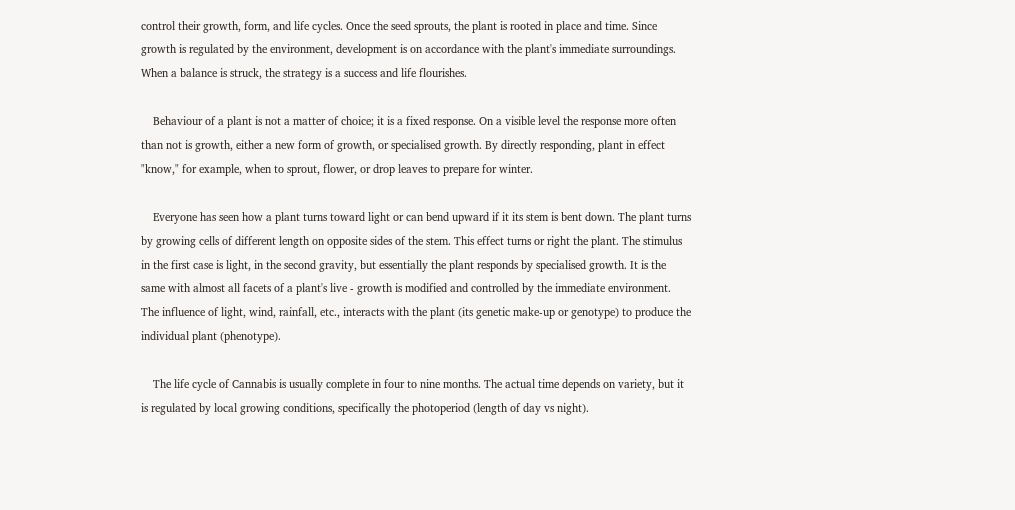control their growth, form, and life cycles. Once the seed sprouts, the plant is rooted in place and time. Since growth is regulated by the environment, development is on accordance with the plant's immediate surroundings. When a balance is struck, the strategy is a success and life flourishes.

    Behaviour of a plant is not a matter of choice; it is a fixed response. On a visible level the response more often than not is growth, either a new form of growth, or specialised growth. By directly responding, plant in effect "know," for example, when to sprout, flower, or drop leaves to prepare for winter.

    Everyone has seen how a plant turns toward light or can bend upward if it its stem is bent down. The plant turns by growing cells of different length on opposite sides of the stem. This effect turns or right the plant. The stimulus in the first case is light, in the second gravity, but essentially the plant responds by specialised growth. It is the same with almost all facets of a plant's live - growth is modified and controlled by the immediate environment. The influence of light, wind, rainfall, etc., interacts with the plant (its genetic make-up or genotype) to produce the individual plant (phenotype).

    The life cycle of Cannabis is usually complete in four to nine months. The actual time depends on variety, but it is regulated by local growing conditions, specifically the photoperiod (length of day vs night).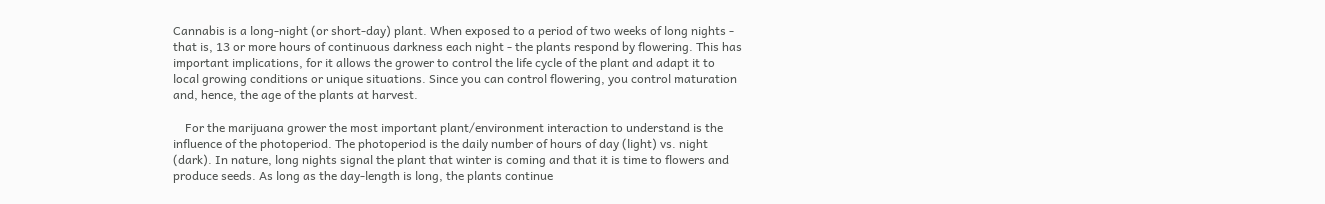Cannabis is a long-night (or short-day) plant. When exposed to a period of two weeks of long nights - that is, 13 or more hours of continuous darkness each night - the plants respond by flowering. This has important implications, for it allows the grower to control the life cycle of the plant and adapt it to local growing conditions or unique situations. Since you can control flowering, you control maturation and, hence, the age of the plants at harvest.

    For the marijuana grower the most important plant/environment interaction to understand is the influence of the photoperiod. The photoperiod is the daily number of hours of day (light) vs. night (dark). In nature, long nights signal the plant that winter is coming and that it is time to flowers and produce seeds. As long as the day-length is long, the plants continue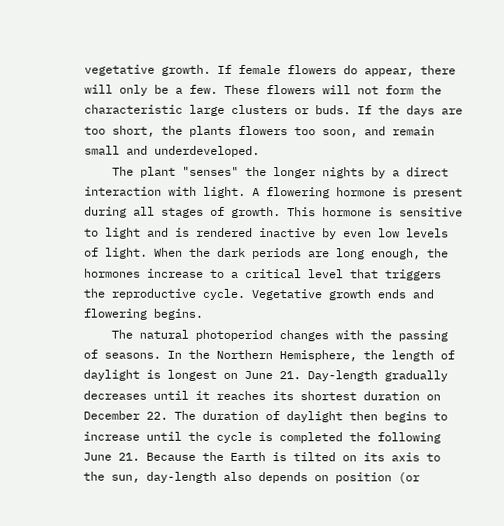vegetative growth. If female flowers do appear, there will only be a few. These flowers will not form the characteristic large clusters or buds. If the days are too short, the plants flowers too soon, and remain small and underdeveloped.
    The plant "senses" the longer nights by a direct interaction with light. A flowering hormone is present during all stages of growth. This hormone is sensitive to light and is rendered inactive by even low levels of light. When the dark periods are long enough, the hormones increase to a critical level that triggers the reproductive cycle. Vegetative growth ends and flowering begins.
    The natural photoperiod changes with the passing of seasons. In the Northern Hemisphere, the length of daylight is longest on June 21. Day-length gradually decreases until it reaches its shortest duration on December 22. The duration of daylight then begins to increase until the cycle is completed the following June 21. Because the Earth is tilted on its axis to the sun, day-length also depends on position (or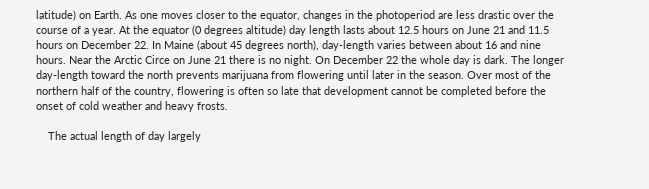latitude) on Earth. As one moves closer to the equator, changes in the photoperiod are less drastic over the course of a year. At the equator (0 degrees altitude) day length lasts about 12.5 hours on June 21 and 11.5 hours on December 22. In Maine (about 45 degrees north), day-length varies between about 16 and nine hours. Near the Arctic Circe on June 21 there is no night. On December 22 the whole day is dark. The longer day-length toward the north prevents marijuana from flowering until later in the season. Over most of the northern half of the country, flowering is often so late that development cannot be completed before the onset of cold weather and heavy frosts.

    The actual length of day largely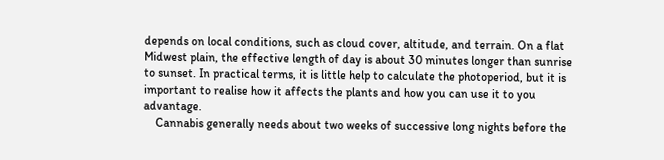depends on local conditions, such as cloud cover, altitude, and terrain. On a flat Midwest plain, the effective length of day is about 30 minutes longer than sunrise to sunset. In practical terms, it is little help to calculate the photoperiod, but it is important to realise how it affects the plants and how you can use it to you advantage.
    Cannabis generally needs about two weeks of successive long nights before the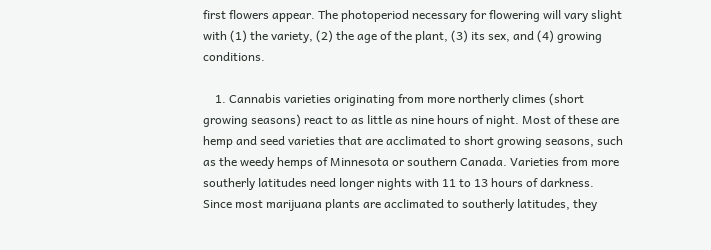first flowers appear. The photoperiod necessary for flowering will vary slight with (1) the variety, (2) the age of the plant, (3) its sex, and (4) growing conditions.

    1. Cannabis varieties originating from more northerly climes (short growing seasons) react to as little as nine hours of night. Most of these are hemp and seed varieties that are acclimated to short growing seasons, such as the weedy hemps of Minnesota or southern Canada. Varieties from more southerly latitudes need longer nights with 11 to 13 hours of darkness. Since most marijuana plants are acclimated to southerly latitudes, they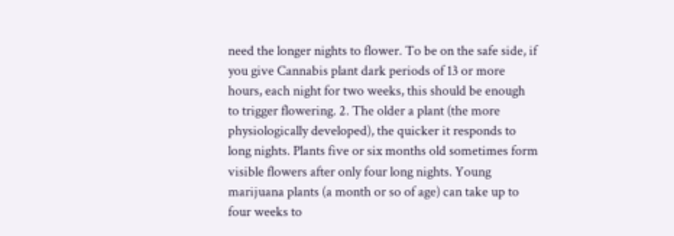need the longer nights to flower. To be on the safe side, if you give Cannabis plant dark periods of 13 or more hours, each night for two weeks, this should be enough to trigger flowering. 2. The older a plant (the more physiologically developed), the quicker it responds to long nights. Plants five or six months old sometimes form visible flowers after only four long nights. Young marijuana plants (a month or so of age) can take up to four weeks to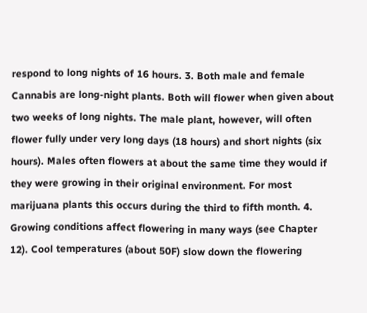respond to long nights of 16 hours. 3. Both male and female Cannabis are long-night plants. Both will flower when given about two weeks of long nights. The male plant, however, will often flower fully under very long days (18 hours) and short nights (six hours). Males often flowers at about the same time they would if they were growing in their original environment. For most marijuana plants this occurs during the third to fifth month. 4. Growing conditions affect flowering in many ways (see Chapter 12). Cool temperatures (about 50F) slow down the flowering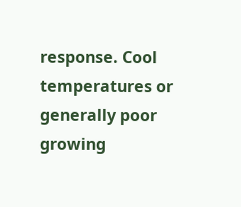response. Cool temperatures or generally poor growing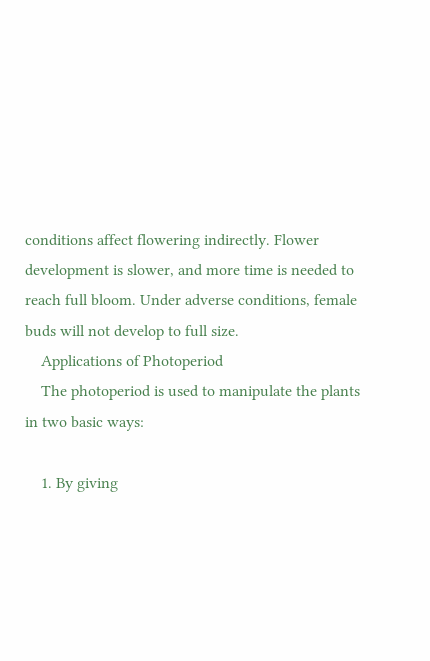conditions affect flowering indirectly. Flower development is slower, and more time is needed to reach full bloom. Under adverse conditions, female buds will not develop to full size.
    Applications of Photoperiod
    The photoperiod is used to manipulate the plants in two basic ways:

    1. By giving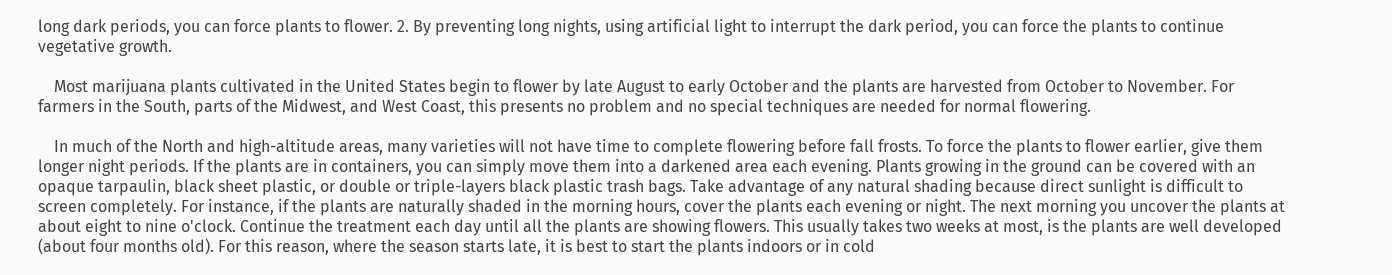long dark periods, you can force plants to flower. 2. By preventing long nights, using artificial light to interrupt the dark period, you can force the plants to continue vegetative growth.

    Most marijuana plants cultivated in the United States begin to flower by late August to early October and the plants are harvested from October to November. For farmers in the South, parts of the Midwest, and West Coast, this presents no problem and no special techniques are needed for normal flowering.

    In much of the North and high-altitude areas, many varieties will not have time to complete flowering before fall frosts. To force the plants to flower earlier, give them longer night periods. If the plants are in containers, you can simply move them into a darkened area each evening. Plants growing in the ground can be covered with an opaque tarpaulin, black sheet plastic, or double or triple-layers black plastic trash bags. Take advantage of any natural shading because direct sunlight is difficult to screen completely. For instance, if the plants are naturally shaded in the morning hours, cover the plants each evening or night. The next morning you uncover the plants at about eight to nine o'clock. Continue the treatment each day until all the plants are showing flowers. This usually takes two weeks at most, is the plants are well developed (about four months old). For this reason, where the season starts late, it is best to start the plants indoors or in cold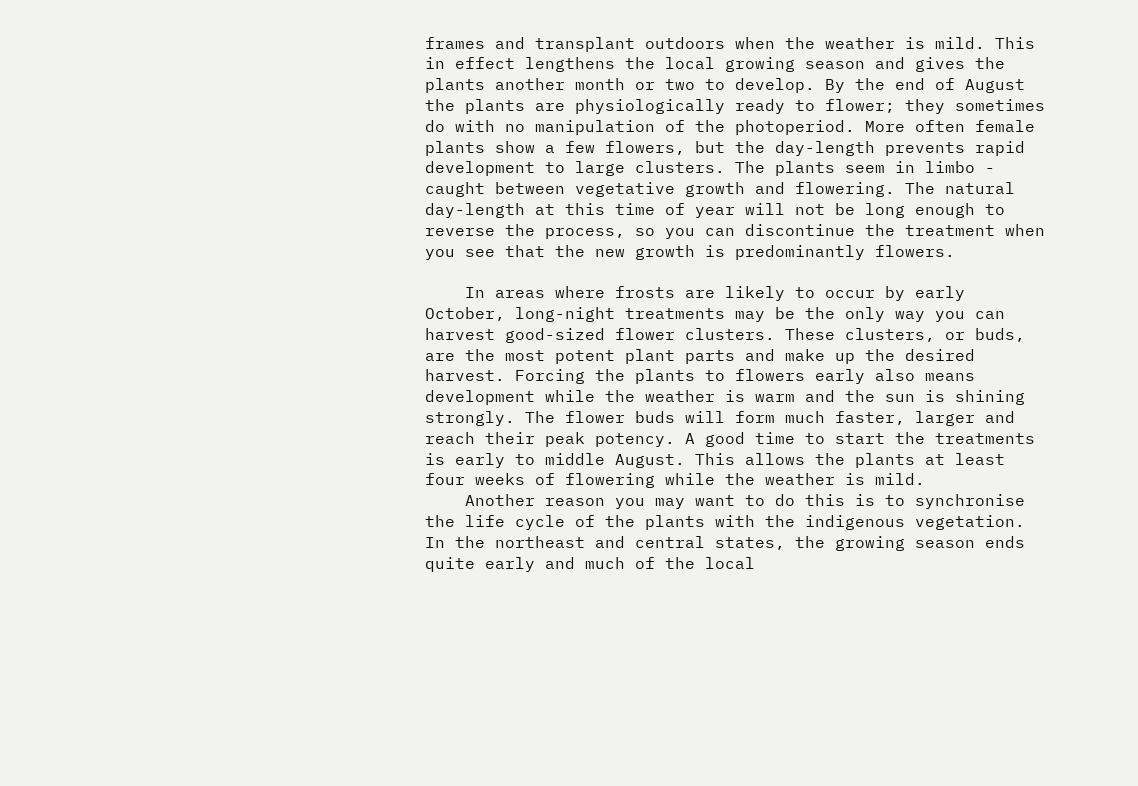frames and transplant outdoors when the weather is mild. This in effect lengthens the local growing season and gives the plants another month or two to develop. By the end of August the plants are physiologically ready to flower; they sometimes do with no manipulation of the photoperiod. More often female plants show a few flowers, but the day-length prevents rapid development to large clusters. The plants seem in limbo - caught between vegetative growth and flowering. The natural day-length at this time of year will not be long enough to reverse the process, so you can discontinue the treatment when you see that the new growth is predominantly flowers.

    In areas where frosts are likely to occur by early October, long-night treatments may be the only way you can harvest good-sized flower clusters. These clusters, or buds, are the most potent plant parts and make up the desired harvest. Forcing the plants to flowers early also means development while the weather is warm and the sun is shining strongly. The flower buds will form much faster, larger and reach their peak potency. A good time to start the treatments is early to middle August. This allows the plants at least four weeks of flowering while the weather is mild.
    Another reason you may want to do this is to synchronise the life cycle of the plants with the indigenous vegetation. In the northeast and central states, the growing season ends quite early and much of the local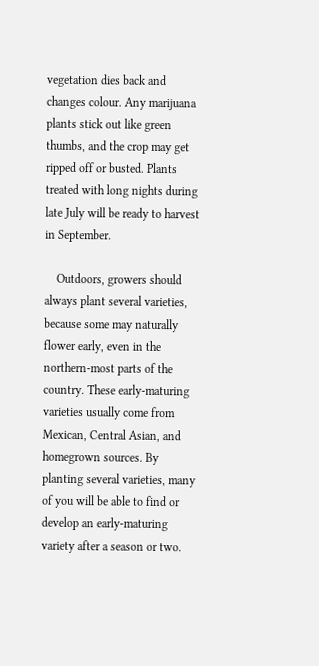vegetation dies back and changes colour. Any marijuana plants stick out like green thumbs, and the crop may get ripped off or busted. Plants treated with long nights during late July will be ready to harvest in September.

    Outdoors, growers should always plant several varieties, because some may naturally flower early, even in the northern-most parts of the country. These early-maturing varieties usually come from Mexican, Central Asian, and homegrown sources. By planting several varieties, many of you will be able to find or develop an early-maturing variety after a season or two.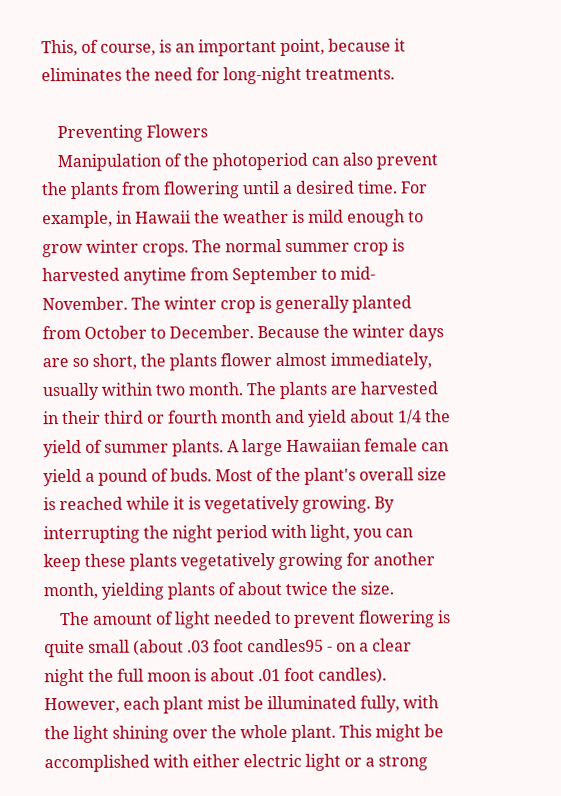This, of course, is an important point, because it eliminates the need for long-night treatments.

    Preventing Flowers
    Manipulation of the photoperiod can also prevent the plants from flowering until a desired time. For example, in Hawaii the weather is mild enough to grow winter crops. The normal summer crop is harvested anytime from September to mid-November. The winter crop is generally planted from October to December. Because the winter days are so short, the plants flower almost immediately, usually within two month. The plants are harvested in their third or fourth month and yield about 1/4 the yield of summer plants. A large Hawaiian female can yield a pound of buds. Most of the plant's overall size is reached while it is vegetatively growing. By interrupting the night period with light, you can keep these plants vegetatively growing for another month, yielding plants of about twice the size.
    The amount of light needed to prevent flowering is quite small (about .03 foot candles95 - on a clear night the full moon is about .01 foot candles). However, each plant mist be illuminated fully, with the light shining over the whole plant. This might be accomplished with either electric light or a strong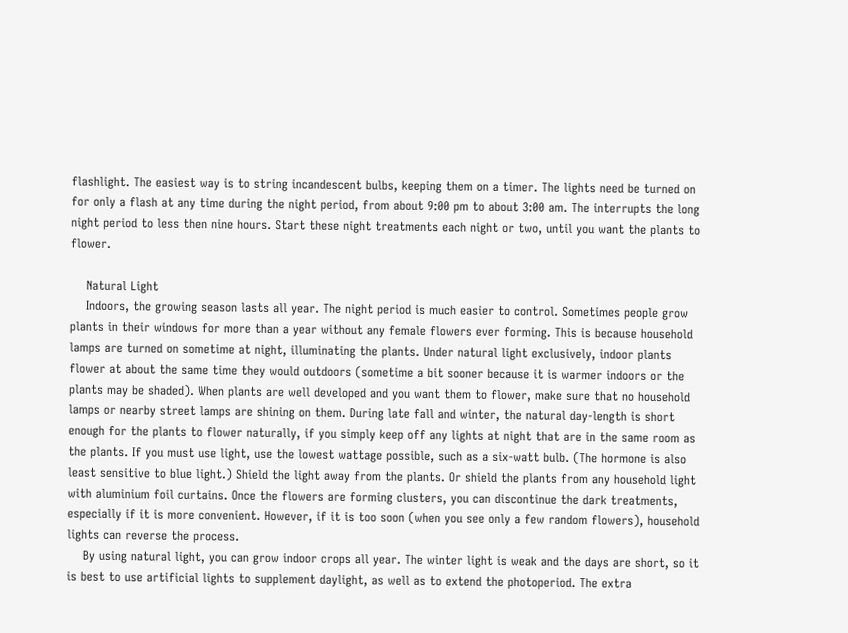flashlight. The easiest way is to string incandescent bulbs, keeping them on a timer. The lights need be turned on for only a flash at any time during the night period, from about 9:00 pm to about 3:00 am. The interrupts the long night period to less then nine hours. Start these night treatments each night or two, until you want the plants to flower.

    Natural Light
    Indoors, the growing season lasts all year. The night period is much easier to control. Sometimes people grow plants in their windows for more than a year without any female flowers ever forming. This is because household lamps are turned on sometime at night, illuminating the plants. Under natural light exclusively, indoor plants flower at about the same time they would outdoors (sometime a bit sooner because it is warmer indoors or the plants may be shaded). When plants are well developed and you want them to flower, make sure that no household lamps or nearby street lamps are shining on them. During late fall and winter, the natural day-length is short enough for the plants to flower naturally, if you simply keep off any lights at night that are in the same room as the plants. If you must use light, use the lowest wattage possible, such as a six-watt bulb. (The hormone is also least sensitive to blue light.) Shield the light away from the plants. Or shield the plants from any household light with aluminium foil curtains. Once the flowers are forming clusters, you can discontinue the dark treatments, especially if it is more convenient. However, if it is too soon (when you see only a few random flowers), household lights can reverse the process.
    By using natural light, you can grow indoor crops all year. The winter light is weak and the days are short, so it is best to use artificial lights to supplement daylight, as well as to extend the photoperiod. The extra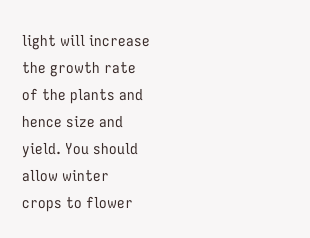light will increase the growth rate of the plants and hence size and yield. You should allow winter crops to flower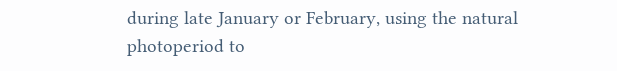during late January or February, using the natural photoperiod to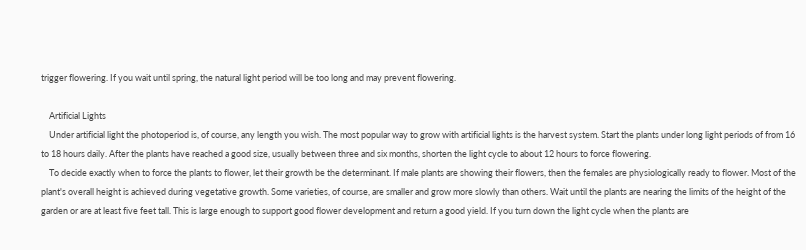trigger flowering. If you wait until spring, the natural light period will be too long and may prevent flowering.

    Artificial Lights
    Under artificial light the photoperiod is, of course, any length you wish. The most popular way to grow with artificial lights is the harvest system. Start the plants under long light periods of from 16 to 18 hours daily. After the plants have reached a good size, usually between three and six months, shorten the light cycle to about 12 hours to force flowering.
    To decide exactly when to force the plants to flower, let their growth be the determinant. If male plants are showing their flowers, then the females are physiologically ready to flower. Most of the plant's overall height is achieved during vegetative growth. Some varieties, of course, are smaller and grow more slowly than others. Wait until the plants are nearing the limits of the height of the garden or are at least five feet tall. This is large enough to support good flower development and return a good yield. If you turn down the light cycle when the plants are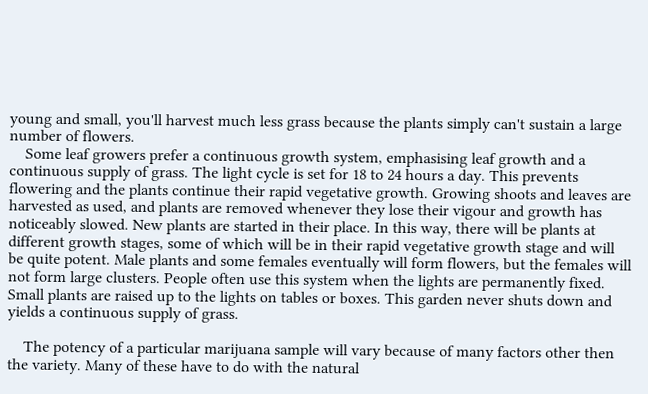young and small, you'll harvest much less grass because the plants simply can't sustain a large number of flowers.
    Some leaf growers prefer a continuous growth system, emphasising leaf growth and a continuous supply of grass. The light cycle is set for 18 to 24 hours a day. This prevents flowering and the plants continue their rapid vegetative growth. Growing shoots and leaves are harvested as used, and plants are removed whenever they lose their vigour and growth has noticeably slowed. New plants are started in their place. In this way, there will be plants at different growth stages, some of which will be in their rapid vegetative growth stage and will be quite potent. Male plants and some females eventually will form flowers, but the females will not form large clusters. People often use this system when the lights are permanently fixed. Small plants are raised up to the lights on tables or boxes. This garden never shuts down and yields a continuous supply of grass.

    The potency of a particular marijuana sample will vary because of many factors other then the variety. Many of these have to do with the natural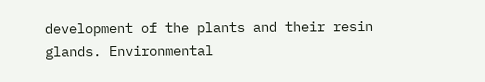development of the plants and their resin glands. Environmental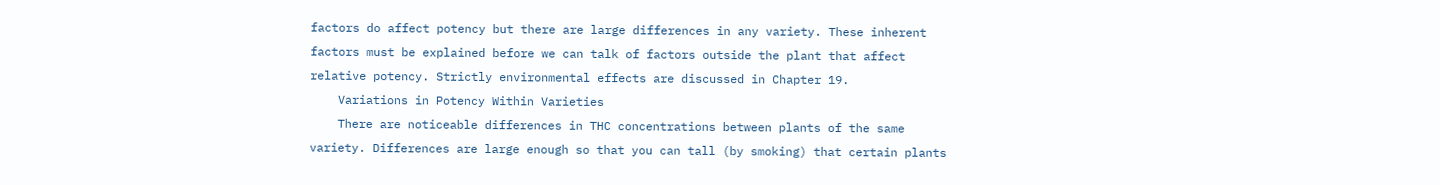factors do affect potency but there are large differences in any variety. These inherent factors must be explained before we can talk of factors outside the plant that affect relative potency. Strictly environmental effects are discussed in Chapter 19.
    Variations in Potency Within Varieties
    There are noticeable differences in THC concentrations between plants of the same variety. Differences are large enough so that you can tall (by smoking) that certain plants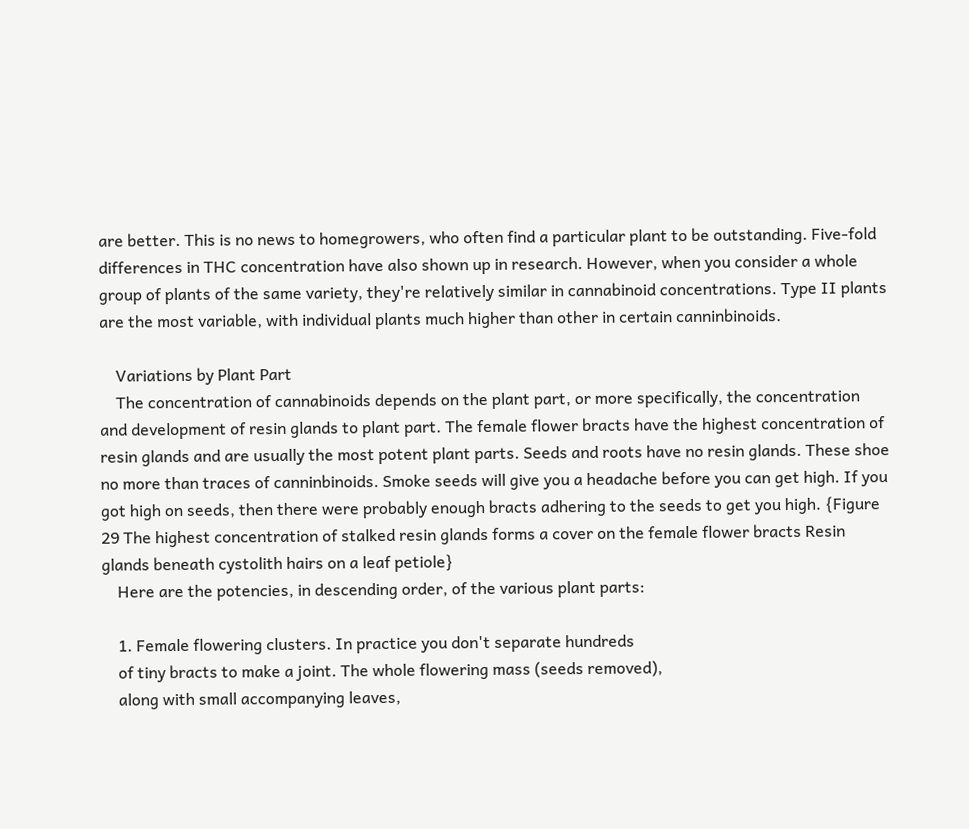are better. This is no news to homegrowers, who often find a particular plant to be outstanding. Five-fold differences in THC concentration have also shown up in research. However, when you consider a whole group of plants of the same variety, they're relatively similar in cannabinoid concentrations. Type II plants are the most variable, with individual plants much higher than other in certain canninbinoids.

    Variations by Plant Part
    The concentration of cannabinoids depends on the plant part, or more specifically, the concentration and development of resin glands to plant part. The female flower bracts have the highest concentration of resin glands and are usually the most potent plant parts. Seeds and roots have no resin glands. These shoe no more than traces of canninbinoids. Smoke seeds will give you a headache before you can get high. If you got high on seeds, then there were probably enough bracts adhering to the seeds to get you high. {Figure 29 The highest concentration of stalked resin glands forms a cover on the female flower bracts Resin glands beneath cystolith hairs on a leaf petiole}
    Here are the potencies, in descending order, of the various plant parts:

    1. Female flowering clusters. In practice you don't separate hundreds
    of tiny bracts to make a joint. The whole flowering mass (seeds removed),
    along with small accompanying leaves,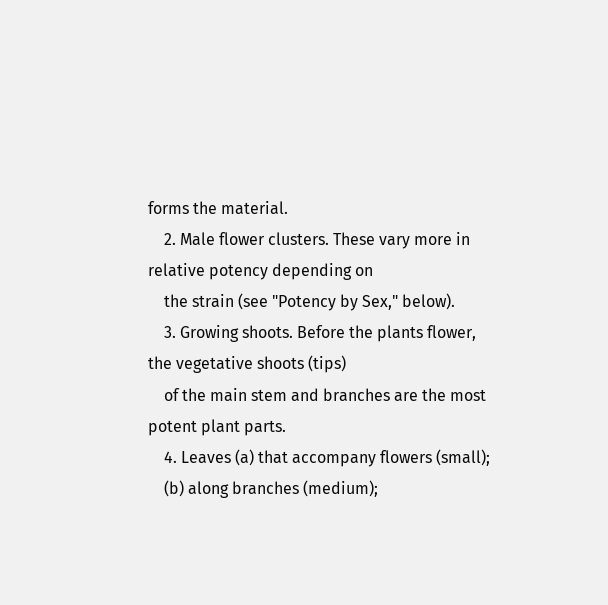forms the material.
    2. Male flower clusters. These vary more in relative potency depending on
    the strain (see "Potency by Sex," below).
    3. Growing shoots. Before the plants flower, the vegetative shoots (tips)
    of the main stem and branches are the most potent plant parts.
    4. Leaves (a) that accompany flowers (small);
    (b) along branches (medium);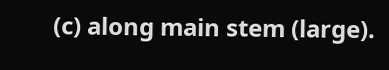(c) along main stem (large).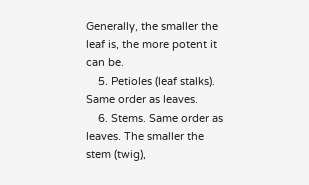Generally, the smaller the leaf is, the more potent it can be.
    5. Petioles (leaf stalks). Same order as leaves.
    6. Stems. Same order as leaves. The smaller the stem (twig),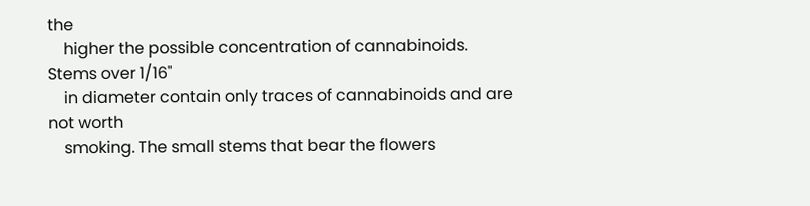the
    higher the possible concentration of cannabinoids. Stems over 1/16"
    in diameter contain only traces of cannabinoids and are not worth
    smoking. The small stems that bear the flowers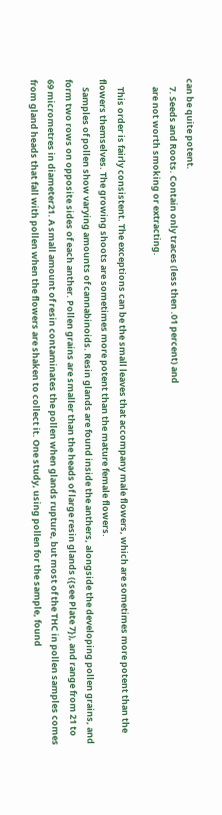can be quite potent.
    7. Seeds and Roots. Contain only traces (less then .01 percent) and
    are not worth smoking or extracting.

    This order is fairly consistent. The exceptions can be the small leaves that accompany male flowers, which are sometimes more potent than the flowers themselves. The growing shoots are sometimes more potent than the mature female flowers.
    Samples of pollen show varying amounts of cannabinoids. Resin glands are found inside the anthers, alongside the developing pollen grains, and form two rows on opposite sides of each anther. Pollen grains are smaller than the heads of large resin glands ({see Plate 7}), and range from 21 to 69 micrometres in diameter21. A small amount of resin contaminates the pollen when glands rupture, but most of the THC in pollen samples comes from gland heads that fall with pollen when the flowers are shaken to collect it. One study, using pollen for the sample, found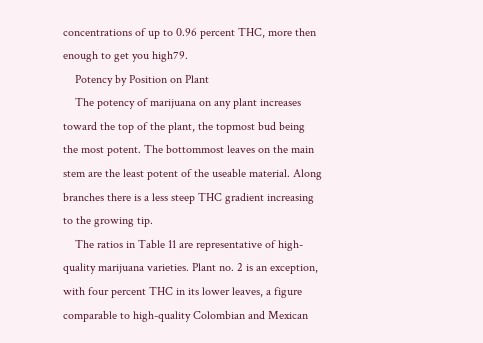concentrations of up to 0.96 percent THC, more then enough to get you high79.
    Potency by Position on Plant
    The potency of marijuana on any plant increases toward the top of the plant, the topmost bud being the most potent. The bottommost leaves on the main stem are the least potent of the useable material. Along branches there is a less steep THC gradient increasing to the growing tip.
    The ratios in Table 11 are representative of high-quality marijuana varieties. Plant no. 2 is an exception, with four percent THC in its lower leaves, a figure comparable to high-quality Colombian and Mexican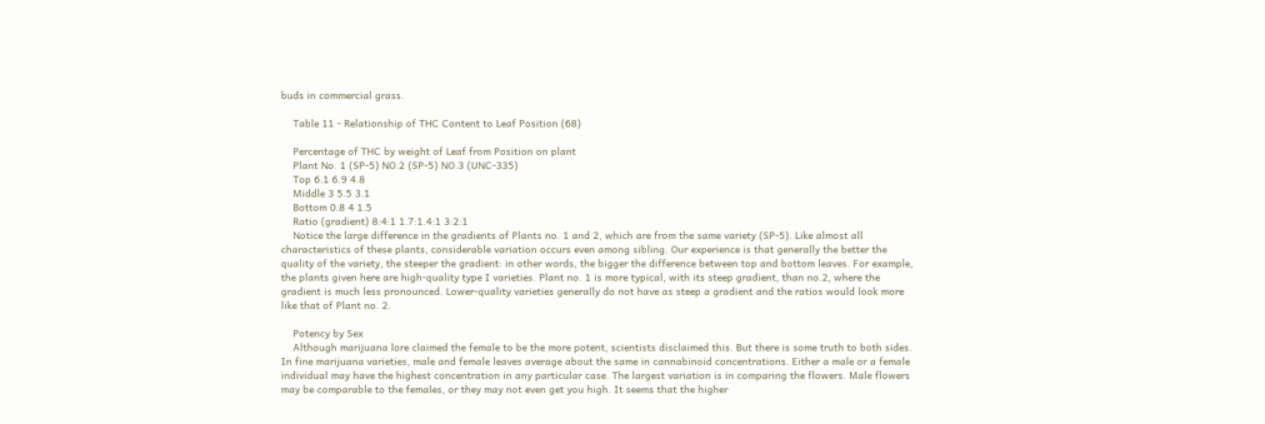buds in commercial grass.

    Table 11 - Relationship of THC Content to Leaf Position (68)

    Percentage of THC by weight of Leaf from Position on plant
    Plant No. 1 (SP-5) NO.2 (SP-5) NO.3 (UNC-335)
    Top 6.1 6.9 4.8
    Middle 3 5.5 3.1
    Bottom 0.8 4 1.5
    Ratio (gradient) 8:4:1 1.7:1.4:1 3:2:1
    Notice the large difference in the gradients of Plants no. 1 and 2, which are from the same variety (SP-5). Like almost all characteristics of these plants, considerable variation occurs even among sibling. Our experience is that generally the better the quality of the variety, the steeper the gradient: in other words, the bigger the difference between top and bottom leaves. For example, the plants given here are high-quality type I varieties. Plant no. 1 is more typical, with its steep gradient, than no.2, where the gradient is much less pronounced. Lower-quality varieties generally do not have as steep a gradient and the ratios would look more like that of Plant no. 2.

    Potency by Sex
    Although marijuana lore claimed the female to be the more potent, scientists disclaimed this. But there is some truth to both sides. In fine marijuana varieties, male and female leaves average about the same in cannabinoid concentrations. Either a male or a female individual may have the highest concentration in any particular case. The largest variation is in comparing the flowers. Male flowers may be comparable to the females, or they may not even get you high. It seems that the higher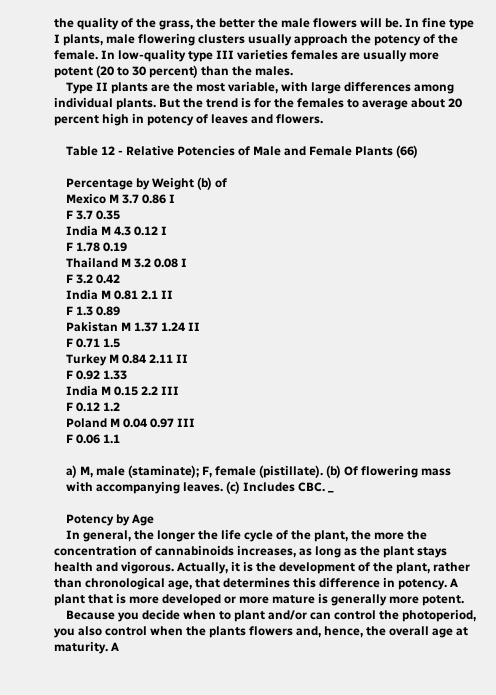the quality of the grass, the better the male flowers will be. In fine type I plants, male flowering clusters usually approach the potency of the female. In low-quality type III varieties females are usually more potent (20 to 30 percent) than the males.
    Type II plants are the most variable, with large differences among individual plants. But the trend is for the females to average about 20 percent high in potency of leaves and flowers.

    Table 12 - Relative Potencies of Male and Female Plants (66)

    Percentage by Weight (b) of
    Mexico M 3.7 0.86 I
    F 3.7 0.35
    India M 4.3 0.12 I
    F 1.78 0.19
    Thailand M 3.2 0.08 I
    F 3.2 0.42
    India M 0.81 2.1 II
    F 1.3 0.89
    Pakistan M 1.37 1.24 II
    F 0.71 1.5
    Turkey M 0.84 2.11 II
    F 0.92 1.33
    India M 0.15 2.2 III
    F 0.12 1.2
    Poland M 0.04 0.97 III
    F 0.06 1.1

    a) M, male (staminate); F, female (pistillate). (b) Of flowering mass
    with accompanying leaves. (c) Includes CBC. _

    Potency by Age
    In general, the longer the life cycle of the plant, the more the concentration of cannabinoids increases, as long as the plant stays health and vigorous. Actually, it is the development of the plant, rather than chronological age, that determines this difference in potency. A plant that is more developed or more mature is generally more potent.
    Because you decide when to plant and/or can control the photoperiod, you also control when the plants flowers and, hence, the overall age at maturity. A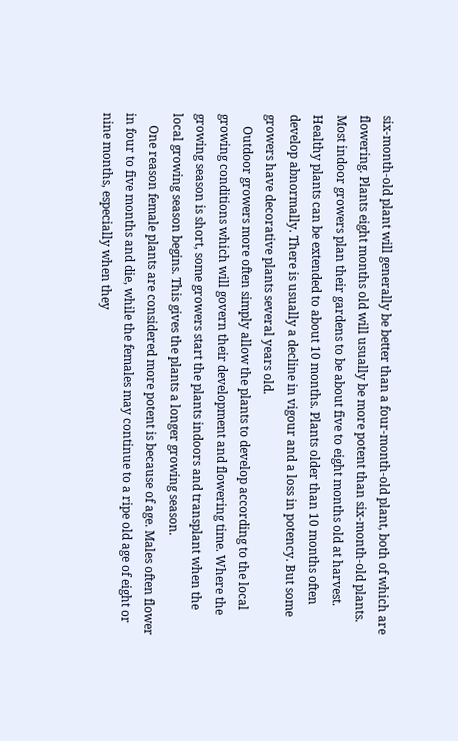six-month-old plant will generally be better than a four-month-old plant, both of which are flowering. Plants eight months old will usually be more potent than six-month-old plants. Most indoor growers plan their gardens to be about five to eight months old at harvest. Healthy plants can be extended to about 10 months. Plants older than 10 months often develop abnormally. There is usually a decline in vigour and a loss in potency. But some growers have decorative plants several years old.
    Outdoor growers more often simply allow the plants to develop according to the local growing conditions which will govern their development and flowering time. Where the growing season is short, some growers start the plants indoors and transplant when the local growing season begins. This gives the plants a longer growing season.
    One reason female plants are considered more potent is because of age. Males often flower in four to five months and die, while the females may continue to a ripe old age of eight or nine months, especially when they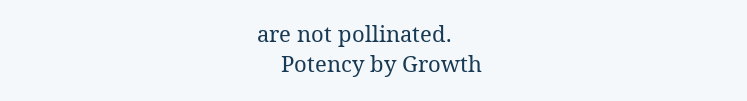are not pollinated.
    Potency by Growth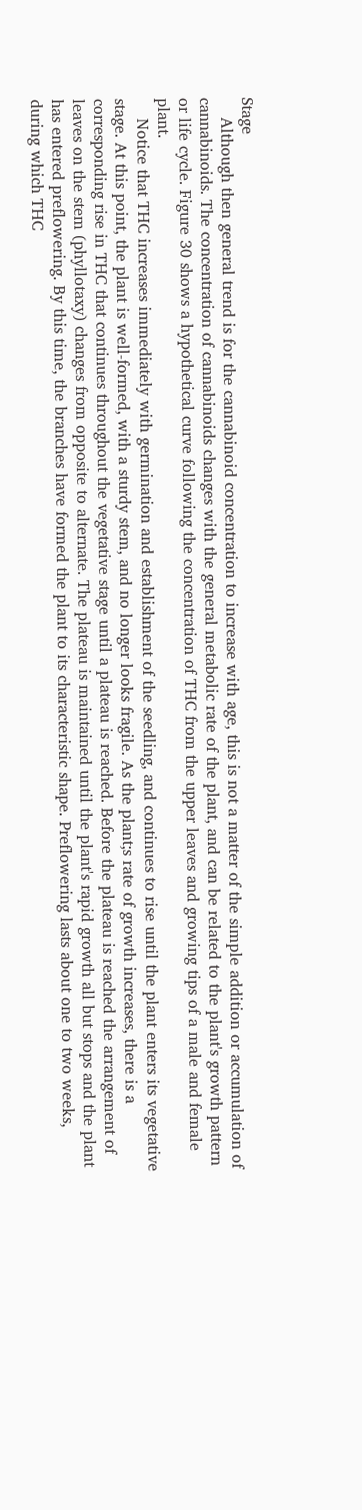Stage
    Although then general trend is for the cannabinoid concentration to increase with age, this is not a matter of the simple addition or accumulation of cannabinoids. The concentration of cannabinoids changes with the general metabolic rate of the plant, and can be related to the plant's growth pattern or life cycle. Figure 30 shows a hypothetical curve following the concentration of THC from the upper leaves and growing tips of a male and female plant.
    Notice that THC increases immediately with germination and establishment of the seedling, and continues to rise until the plant enters its vegetative stage. At this point, the plant is well-formed, with a sturdy stem, and no longer looks fragile. As the plant;s rate of growth increases, there is a corresponding rise in THC that continues throughout the vegetative stage until a plateau is reached. Before the plateau is reached the arrangement of leaves on the stem (phyllotaxy) changes from opposite to alternate. The plateau is maintained until the plant's rapid growth all but stops and the plant has entered preflowering. By this time, the branches have formed the plant to its characteristic shape. Preflowering lasts about one to two weeks, during which THC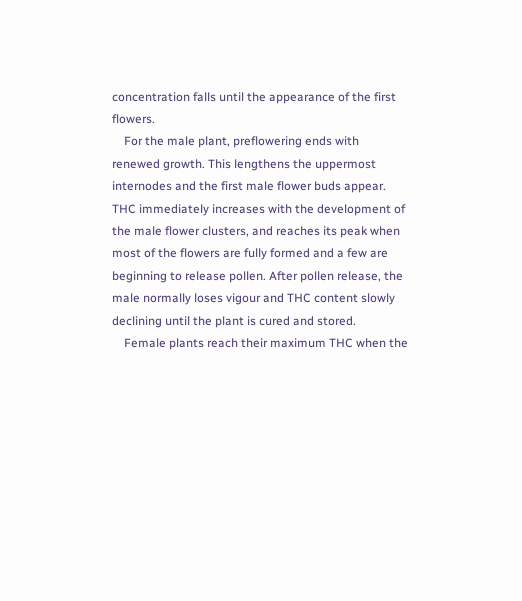concentration falls until the appearance of the first flowers.
    For the male plant, preflowering ends with renewed growth. This lengthens the uppermost internodes and the first male flower buds appear. THC immediately increases with the development of the male flower clusters, and reaches its peak when most of the flowers are fully formed and a few are beginning to release pollen. After pollen release, the male normally loses vigour and THC content slowly declining until the plant is cured and stored.
    Female plants reach their maximum THC when the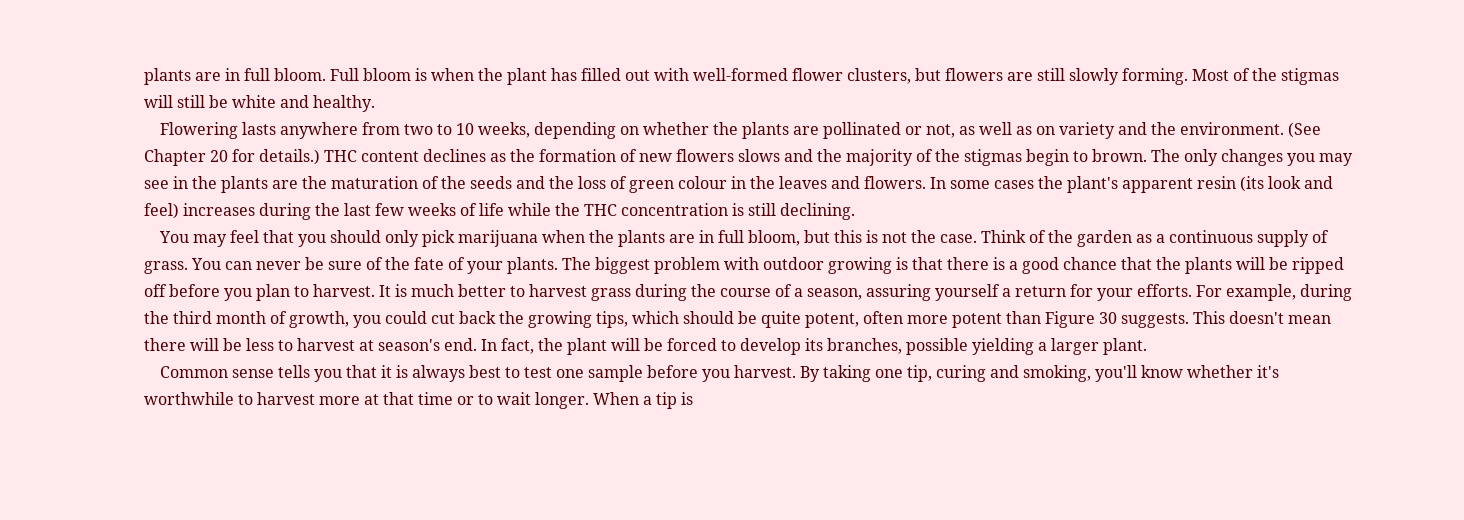plants are in full bloom. Full bloom is when the plant has filled out with well-formed flower clusters, but flowers are still slowly forming. Most of the stigmas will still be white and healthy.
    Flowering lasts anywhere from two to 10 weeks, depending on whether the plants are pollinated or not, as well as on variety and the environment. (See Chapter 20 for details.) THC content declines as the formation of new flowers slows and the majority of the stigmas begin to brown. The only changes you may see in the plants are the maturation of the seeds and the loss of green colour in the leaves and flowers. In some cases the plant's apparent resin (its look and feel) increases during the last few weeks of life while the THC concentration is still declining.
    You may feel that you should only pick marijuana when the plants are in full bloom, but this is not the case. Think of the garden as a continuous supply of grass. You can never be sure of the fate of your plants. The biggest problem with outdoor growing is that there is a good chance that the plants will be ripped off before you plan to harvest. It is much better to harvest grass during the course of a season, assuring yourself a return for your efforts. For example, during the third month of growth, you could cut back the growing tips, which should be quite potent, often more potent than Figure 30 suggests. This doesn't mean there will be less to harvest at season's end. In fact, the plant will be forced to develop its branches, possible yielding a larger plant.
    Common sense tells you that it is always best to test one sample before you harvest. By taking one tip, curing and smoking, you'll know whether it's worthwhile to harvest more at that time or to wait longer. When a tip is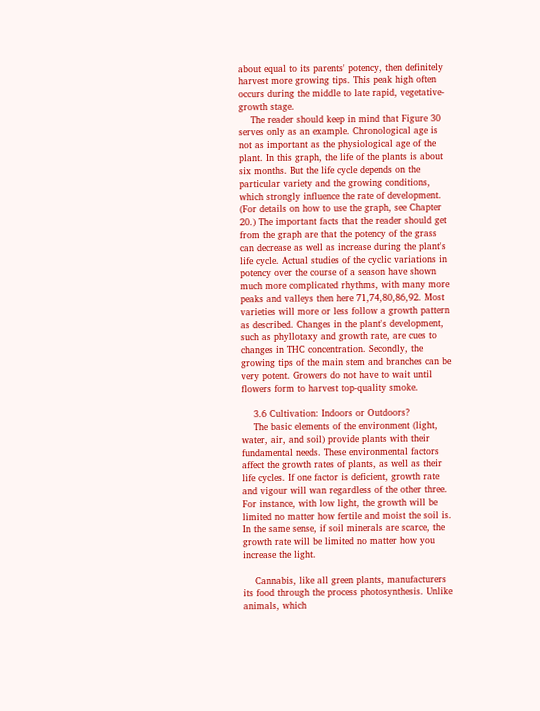about equal to its parents' potency, then definitely harvest more growing tips. This peak high often occurs during the middle to late rapid, vegetative-growth stage.
    The reader should keep in mind that Figure 30 serves only as an example. Chronological age is not as important as the physiological age of the plant. In this graph, the life of the plants is about six months. But the life cycle depends on the particular variety and the growing conditions, which strongly influence the rate of development. (For details on how to use the graph, see Chapter 20.) The important facts that the reader should get from the graph are that the potency of the grass can decrease as well as increase during the plant's life cycle. Actual studies of the cyclic variations in potency over the course of a season have shown much more complicated rhythms, with many more peaks and valleys then here 71,74,80,86,92. Most varieties will more or less follow a growth pattern as described. Changes in the plant's development, such as phyllotaxy and growth rate, are cues to changes in THC concentration. Secondly, the growing tips of the main stem and branches can be very potent. Growers do not have to wait until flowers form to harvest top-quality smoke.

    3.6 Cultivation: Indoors or Outdoors?
    The basic elements of the environment (light, water, air, and soil) provide plants with their fundamental needs. These environmental factors affect the growth rates of plants, as well as their life cycles. If one factor is deficient, growth rate and vigour will wan regardless of the other three. For instance, with low light, the growth will be limited no matter how fertile and moist the soil is. In the same sense, if soil minerals are scarce, the growth rate will be limited no matter how you increase the light.

    Cannabis, like all green plants, manufacturers its food through the process photosynthesis. Unlike animals, which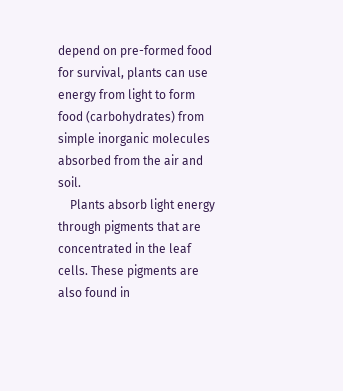depend on pre-formed food for survival, plants can use energy from light to form food (carbohydrates) from simple inorganic molecules absorbed from the air and soil.
    Plants absorb light energy through pigments that are concentrated in the leaf cells. These pigments are also found in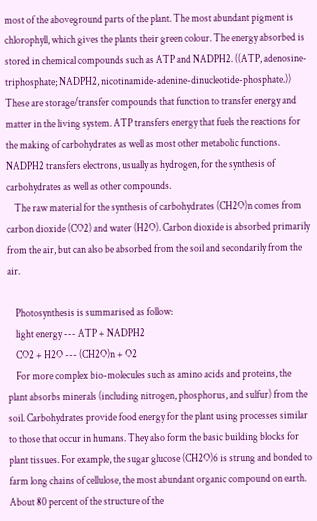most of the aboveground parts of the plant. The most abundant pigment is chlorophyll, which gives the plants their green colour. The energy absorbed is stored in chemical compounds such as ATP and NADPH2. ((ATP, adenosine-triphosphate; NADPH2, nicotinamide-adenine-dinucleotide-phosphate.)) These are storage/transfer compounds that function to transfer energy and matter in the living system. ATP transfers energy that fuels the reactions for the making of carbohydrates as well as most other metabolic functions. NADPH2 transfers electrons, usually as hydrogen, for the synthesis of carbohydrates as well as other compounds.
    The raw material for the synthesis of carbohydrates (CH2O)n comes from carbon dioxide (CO2) and water (H2O). Carbon dioxide is absorbed primarily from the air, but can also be absorbed from the soil and secondarily from the air.

    Photosynthesis is summarised as follow:
    light energy --- ATP + NADPH2
    CO2 + H2O --- (CH2O)n + O2
    For more complex bio-molecules such as amino acids and proteins, the plant absorbs minerals (including nitrogen, phosphorus, and sulfur) from the soil. Carbohydrates provide food energy for the plant using processes similar to those that occur in humans. They also form the basic building blocks for plant tissues. For example, the sugar glucose (CH2O)6 is strung and bonded to farm long chains of cellulose, the most abundant organic compound on earth. About 80 percent of the structure of the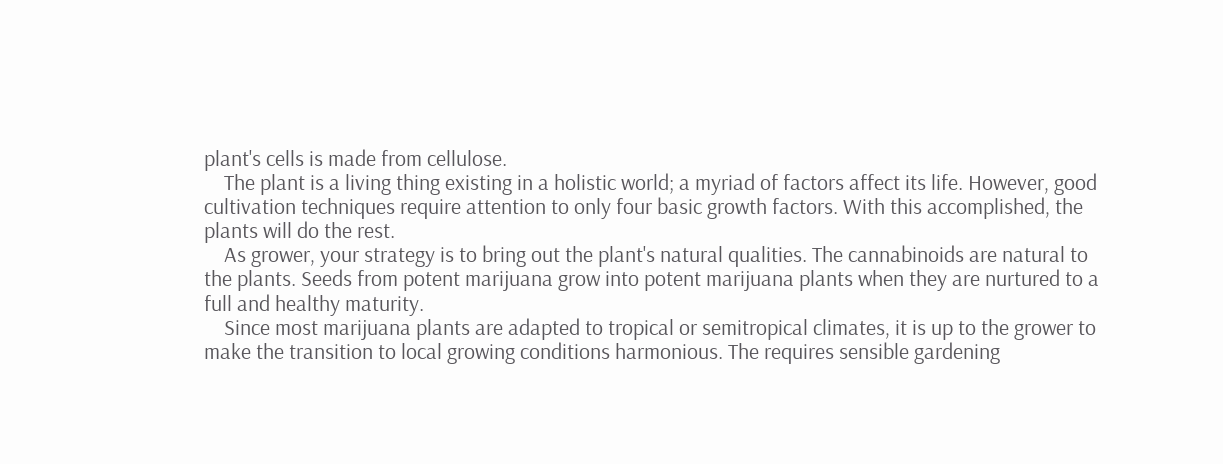plant's cells is made from cellulose.
    The plant is a living thing existing in a holistic world; a myriad of factors affect its life. However, good cultivation techniques require attention to only four basic growth factors. With this accomplished, the plants will do the rest.
    As grower, your strategy is to bring out the plant's natural qualities. The cannabinoids are natural to the plants. Seeds from potent marijuana grow into potent marijuana plants when they are nurtured to a full and healthy maturity.
    Since most marijuana plants are adapted to tropical or semitropical climates, it is up to the grower to make the transition to local growing conditions harmonious. The requires sensible gardening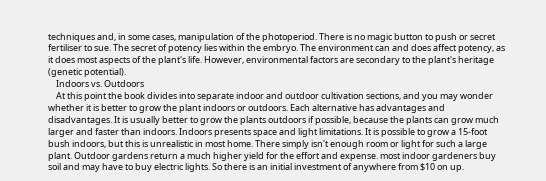techniques and, in some cases, manipulation of the photoperiod. There is no magic button to push or secret fertiliser to sue. The secret of potency lies within the embryo. The environment can and does affect potency, as it does most aspects of the plant's life. However, environmental factors are secondary to the plant's heritage (genetic potential).
    Indoors vs. Outdoors
    At this point the book divides into separate indoor and outdoor cultivation sections, and you may wonder whether it is better to grow the plant indoors or outdoors. Each alternative has advantages and disadvantages. It is usually better to grow the plants outdoors if possible, because the plants can grow much larger and faster than indoors. Indoors presents space and light limitations. It is possible to grow a 15-foot bush indoors, but this is unrealistic in most home. There simply isn't enough room or light for such a large plant. Outdoor gardens return a much higher yield for the effort and expense. most indoor gardeners buy soil and may have to buy electric lights. So there is an initial investment of anywhere from $10 on up.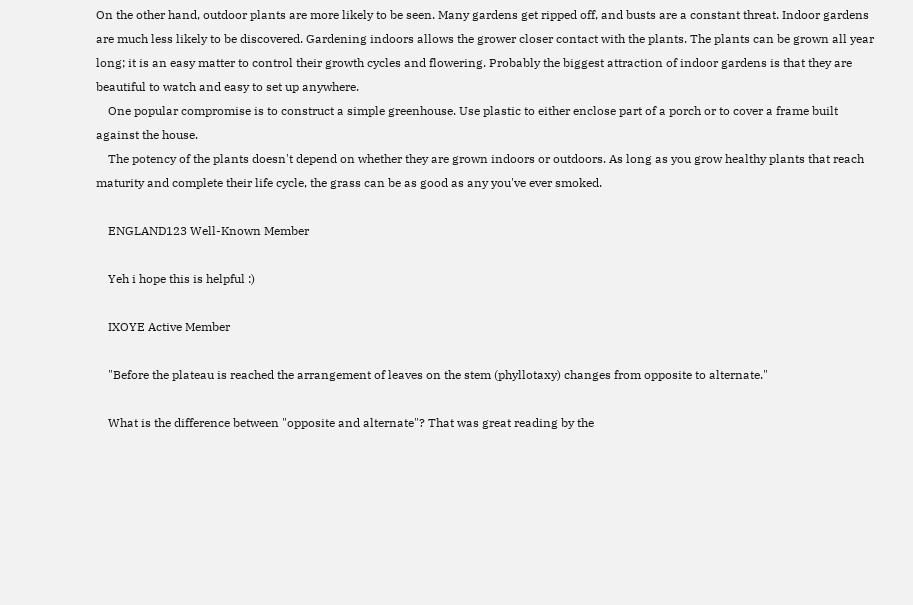On the other hand, outdoor plants are more likely to be seen. Many gardens get ripped off, and busts are a constant threat. Indoor gardens are much less likely to be discovered. Gardening indoors allows the grower closer contact with the plants. The plants can be grown all year long; it is an easy matter to control their growth cycles and flowering. Probably the biggest attraction of indoor gardens is that they are beautiful to watch and easy to set up anywhere.
    One popular compromise is to construct a simple greenhouse. Use plastic to either enclose part of a porch or to cover a frame built against the house.
    The potency of the plants doesn't depend on whether they are grown indoors or outdoors. As long as you grow healthy plants that reach maturity and complete their life cycle, the grass can be as good as any you've ever smoked.

    ENGLAND123 Well-Known Member

    Yeh i hope this is helpful :)

    IXOYE Active Member

    "Before the plateau is reached the arrangement of leaves on the stem (phyllotaxy) changes from opposite to alternate."

    What is the difference between "opposite and alternate"? That was great reading by the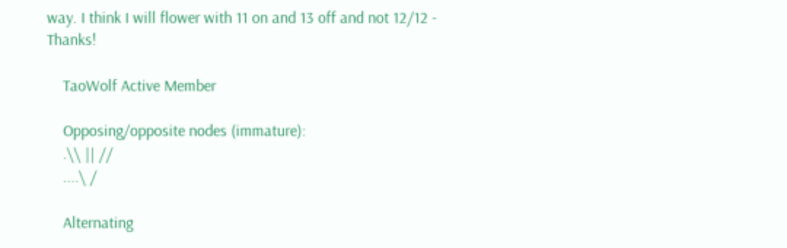way. I think I will flower with 11 on and 13 off and not 12/12 - Thanks!

    TaoWolf Active Member

    Opposing/opposite nodes (immature):
    .\\ || //
    ....\ /

    Alternating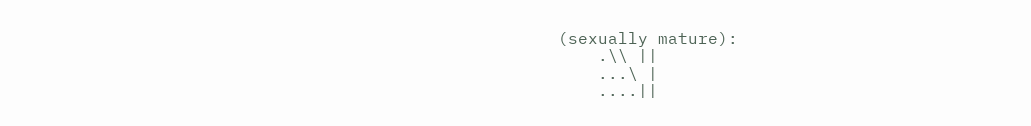(sexually mature):
    .\\ ||
    ...\ |
    ....||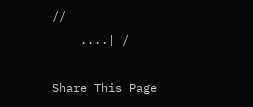//
    ....| /

Share This Page